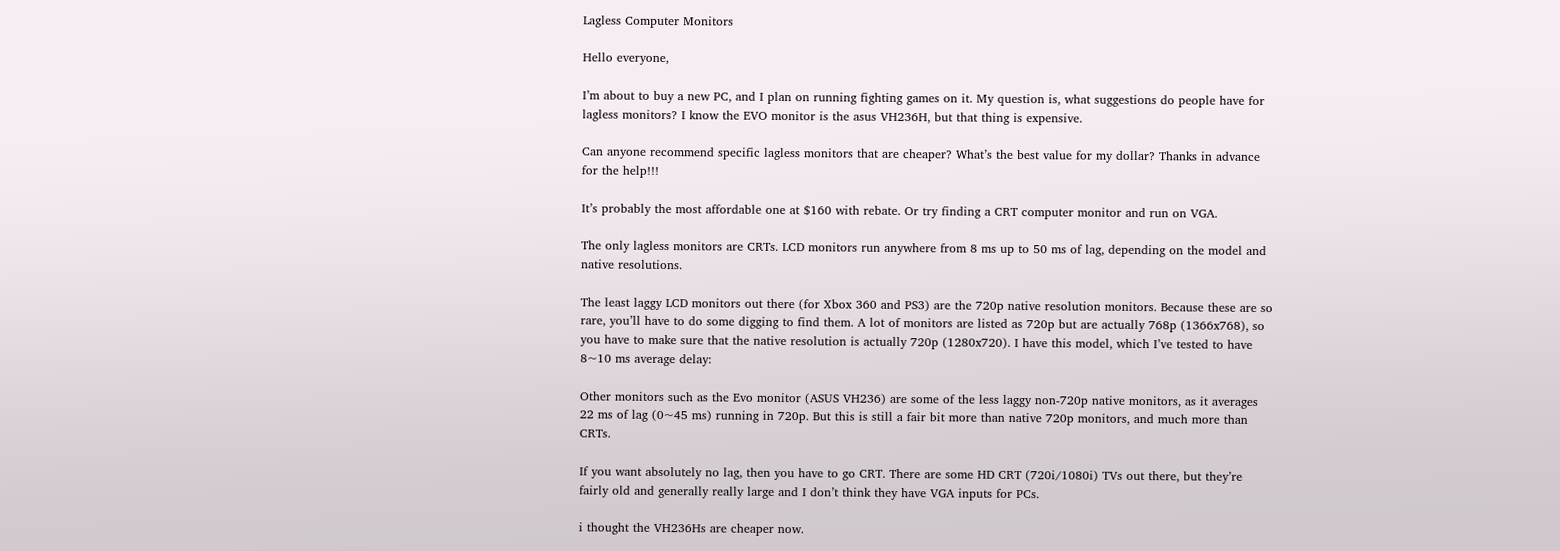Lagless Computer Monitors

Hello everyone,

I’m about to buy a new PC, and I plan on running fighting games on it. My question is, what suggestions do people have for lagless monitors? I know the EVO monitor is the asus VH236H, but that thing is expensive.

Can anyone recommend specific lagless monitors that are cheaper? What’s the best value for my dollar? Thanks in advance for the help!!!

It’s probably the most affordable one at $160 with rebate. Or try finding a CRT computer monitor and run on VGA.

The only lagless monitors are CRTs. LCD monitors run anywhere from 8 ms up to 50 ms of lag, depending on the model and native resolutions.

The least laggy LCD monitors out there (for Xbox 360 and PS3) are the 720p native resolution monitors. Because these are so rare, you’ll have to do some digging to find them. A lot of monitors are listed as 720p but are actually 768p (1366x768), so you have to make sure that the native resolution is actually 720p (1280x720). I have this model, which I’ve tested to have 8~10 ms average delay:

Other monitors such as the Evo monitor (ASUS VH236) are some of the less laggy non-720p native monitors, as it averages 22 ms of lag (0~45 ms) running in 720p. But this is still a fair bit more than native 720p monitors, and much more than CRTs.

If you want absolutely no lag, then you have to go CRT. There are some HD CRT (720i/1080i) TVs out there, but they’re fairly old and generally really large and I don’t think they have VGA inputs for PCs.

i thought the VH236Hs are cheaper now.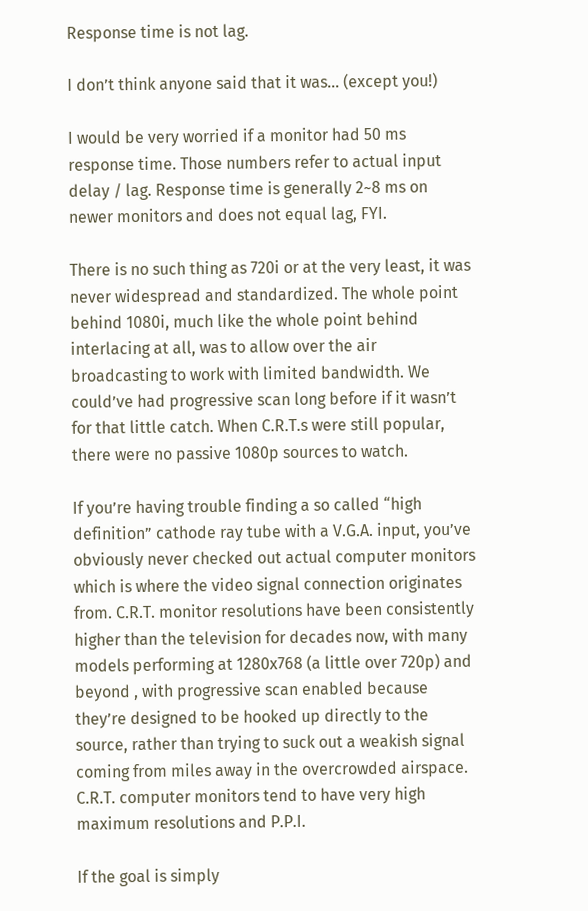Response time is not lag.

I don’t think anyone said that it was… (except you!)

I would be very worried if a monitor had 50 ms response time. Those numbers refer to actual input delay / lag. Response time is generally 2~8 ms on newer monitors and does not equal lag, FYI.

There is no such thing as 720i or at the very least, it was never widespread and standardized. The whole point behind 1080i, much like the whole point behind interlacing at all, was to allow over the air broadcasting to work with limited bandwidth. We could’ve had progressive scan long before if it wasn’t for that little catch. When C.R.T.s were still popular, there were no passive 1080p sources to watch.

If you’re having trouble finding a so called “high definition” cathode ray tube with a V.G.A. input, you’ve obviously never checked out actual computer monitors which is where the video signal connection originates from. C.R.T. monitor resolutions have been consistently higher than the television for decades now, with many models performing at 1280x768 (a little over 720p) and beyond , with progressive scan enabled because they’re designed to be hooked up directly to the source, rather than trying to suck out a weakish signal coming from miles away in the overcrowded airspace. C.R.T. computer monitors tend to have very high maximum resolutions and P.P.I.

If the goal is simply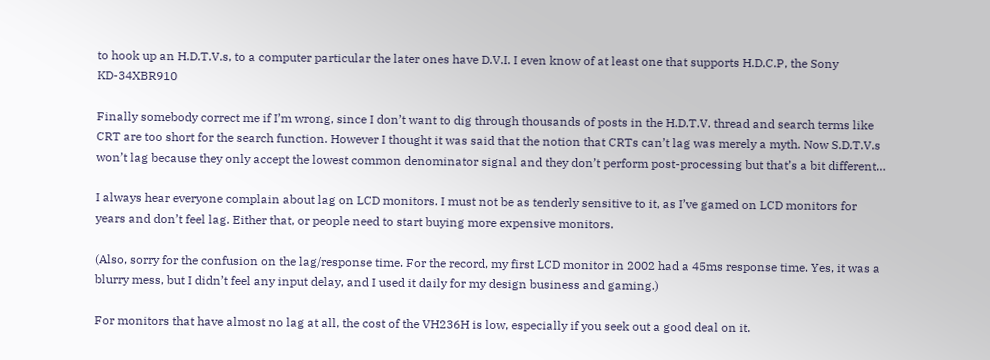to hook up an H.D.T.V.s, to a computer particular the later ones have D.V.I. I even know of at least one that supports H.D.C.P, the Sony KD-34XBR910

Finally somebody correct me if I’m wrong, since I don’t want to dig through thousands of posts in the H.D.T.V. thread and search terms like CRT are too short for the search function. However I thought it was said that the notion that CRTs can’t lag was merely a myth. Now S.D.T.V.s won’t lag because they only accept the lowest common denominator signal and they don’t perform post-processing but that’s a bit different…

I always hear everyone complain about lag on LCD monitors. I must not be as tenderly sensitive to it, as I’ve gamed on LCD monitors for years and don’t feel lag. Either that, or people need to start buying more expensive monitors.

(Also, sorry for the confusion on the lag/response time. For the record, my first LCD monitor in 2002 had a 45ms response time. Yes, it was a blurry mess, but I didn’t feel any input delay, and I used it daily for my design business and gaming.)

For monitors that have almost no lag at all, the cost of the VH236H is low, especially if you seek out a good deal on it.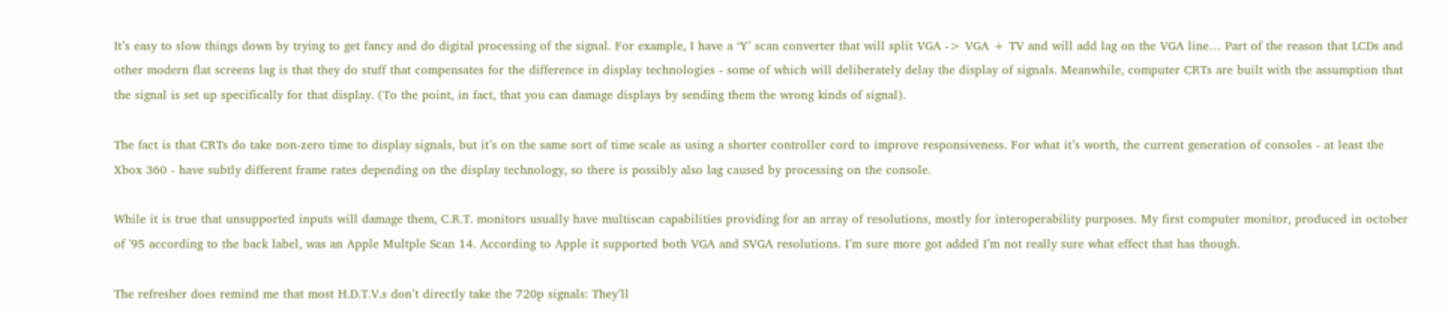It’s easy to slow things down by trying to get fancy and do digital processing of the signal. For example, I have a ‘Y’ scan converter that will split VGA -> VGA + TV and will add lag on the VGA line… Part of the reason that LCDs and other modern flat screens lag is that they do stuff that compensates for the difference in display technologies - some of which will deliberately delay the display of signals. Meanwhile, computer CRTs are built with the assumption that the signal is set up specifically for that display. (To the point, in fact, that you can damage displays by sending them the wrong kinds of signal).

The fact is that CRTs do take non-zero time to display signals, but it’s on the same sort of time scale as using a shorter controller cord to improve responsiveness. For what it’s worth, the current generation of consoles - at least the Xbox 360 - have subtly different frame rates depending on the display technology, so there is possibly also lag caused by processing on the console.

While it is true that unsupported inputs will damage them, C.R.T. monitors usually have multiscan capabilities providing for an array of resolutions, mostly for interoperability purposes. My first computer monitor, produced in october of '95 according to the back label, was an Apple Multple Scan 14. According to Apple it supported both VGA and SVGA resolutions. I’m sure more got added I’m not really sure what effect that has though.

The refresher does remind me that most H.D.T.V.s don’t directly take the 720p signals: They’ll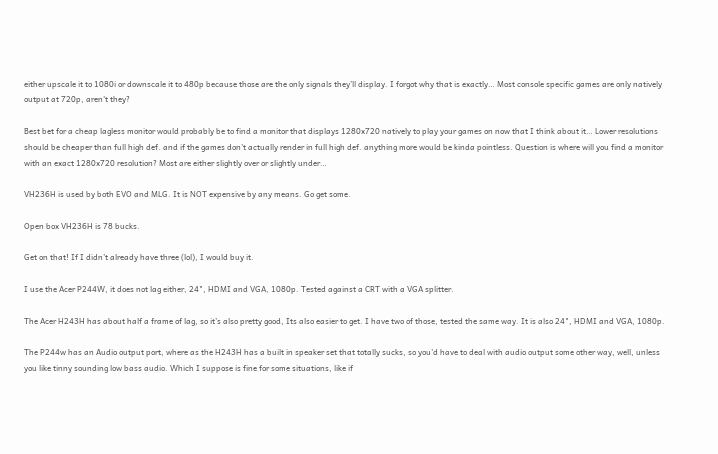either upscale it to 1080i or downscale it to 480p because those are the only signals they’ll display. I forgot why that is exactly… Most console specific games are only natively output at 720p, aren’t they?

Best bet for a cheap lagless monitor would probably be to find a monitor that displays 1280x720 natively to play your games on now that I think about it… Lower resolutions should be cheaper than full high def. and if the games don’t actually render in full high def. anything more would be kinda pointless. Question is where will you find a monitor with an exact 1280x720 resolution? Most are either slightly over or slightly under…

VH236H is used by both EVO and MLG. It is NOT expensive by any means. Go get some.

Open box VH236H is 78 bucks.

Get on that! If I didn’t already have three (lol), I would buy it.

I use the Acer P244W, it does not lag either, 24", HDMI and VGA, 1080p. Tested against a CRT with a VGA splitter.

The Acer H243H has about half a frame of lag, so it’s also pretty good, Its also easier to get. I have two of those, tested the same way. It is also 24", HDMI and VGA, 1080p.

The P244w has an Audio output port, where as the H243H has a built in speaker set that totally sucks, so you’d have to deal with audio output some other way, well, unless you like tinny sounding low bass audio. Which I suppose is fine for some situations, like if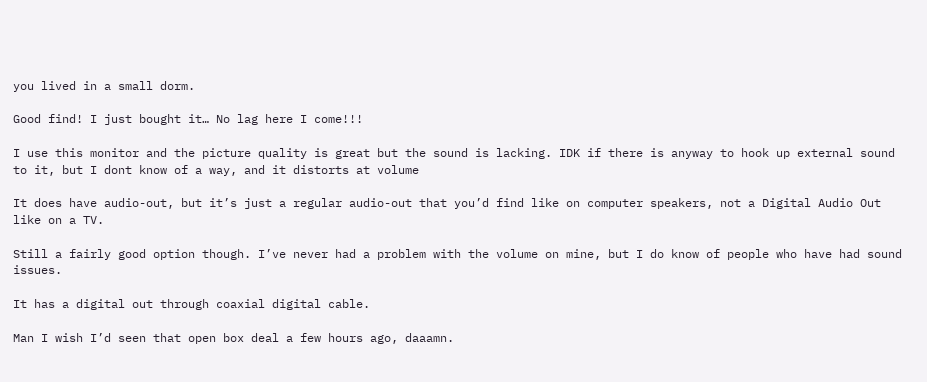you lived in a small dorm.

Good find! I just bought it… No lag here I come!!!

I use this monitor and the picture quality is great but the sound is lacking. IDK if there is anyway to hook up external sound to it, but I dont know of a way, and it distorts at volume

It does have audio-out, but it’s just a regular audio-out that you’d find like on computer speakers, not a Digital Audio Out like on a TV.

Still a fairly good option though. I’ve never had a problem with the volume on mine, but I do know of people who have had sound issues.

It has a digital out through coaxial digital cable.

Man I wish I’d seen that open box deal a few hours ago, daaamn.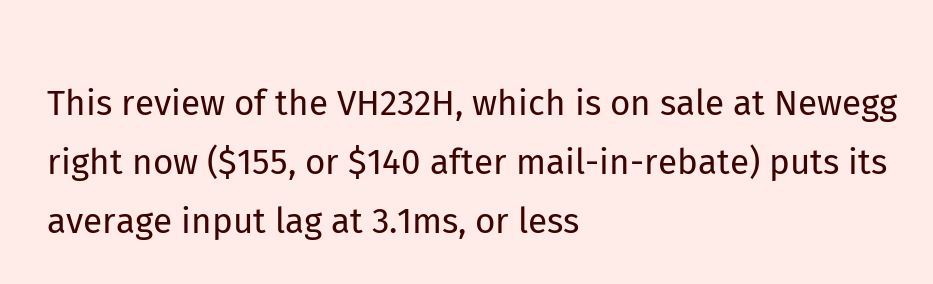This review of the VH232H, which is on sale at Newegg right now ($155, or $140 after mail-in-rebate) puts its average input lag at 3.1ms, or less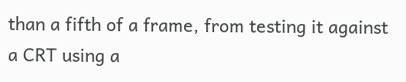than a fifth of a frame, from testing it against a CRT using a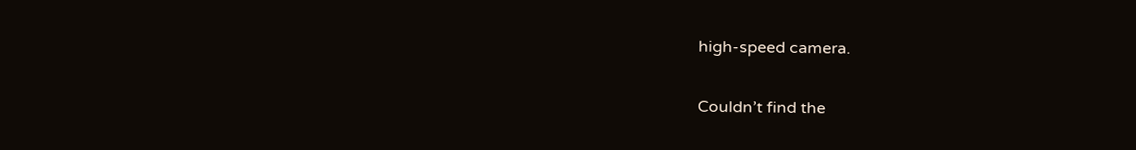high-speed camera.

Couldn’t find the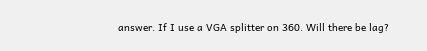answer. If I use a VGA splitter on 360. Will there be lag?